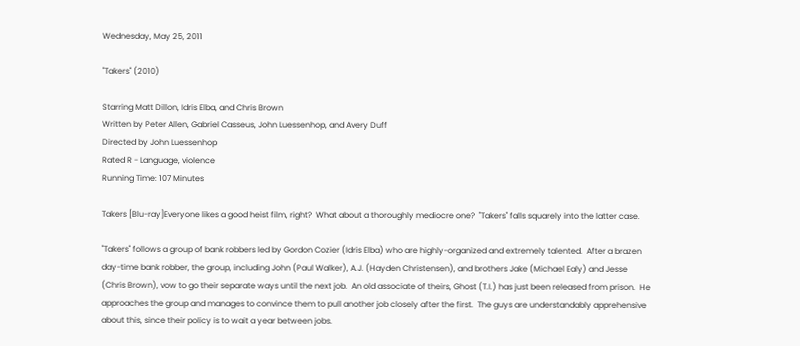Wednesday, May 25, 2011

"Takers" (2010)

Starring Matt Dillon, Idris Elba, and Chris Brown
Written by Peter Allen, Gabriel Casseus, John Luessenhop, and Avery Duff
Directed by John Luessenhop
Rated R - Language, violence
Running Time: 107 Minutes

Takers [Blu-ray]Everyone likes a good heist film, right?  What about a thoroughly mediocre one?  "Takers" falls squarely into the latter case.

"Takers" follows a group of bank robbers led by Gordon Cozier (Idris Elba) who are highly-organized and extremely talented.  After a brazen day-time bank robber, the group, including John (Paul Walker), A.J. (Hayden Christensen), and brothers Jake (Michael Ealy) and Jesse (Chris Brown), vow to go their separate ways until the next job.  An old associate of theirs, Ghost (T.I.) has just been released from prison.  He approaches the group and manages to convince them to pull another job closely after the first.  The guys are understandably apprehensive about this, since their policy is to wait a year between jobs.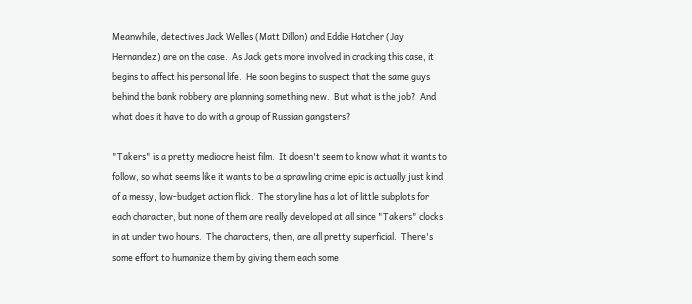Meanwhile, detectives Jack Welles (Matt Dillon) and Eddie Hatcher (Jay Hernandez) are on the case.  As Jack gets more involved in cracking this case, it begins to affect his personal life.  He soon begins to suspect that the same guys behind the bank robbery are planning something new.  But what is the job?  And what does it have to do with a group of Russian gangsters?

"Takers" is a pretty mediocre heist film.  It doesn't seem to know what it wants to follow, so what seems like it wants to be a sprawling crime epic is actually just kind of a messy, low-budget action flick.  The storyline has a lot of little subplots for each character, but none of them are really developed at all since "Takers" clocks in at under two hours.  The characters, then, are all pretty superficial.  There's some effort to humanize them by giving them each some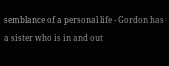semblance of a personal life - Gordon has a sister who is in and out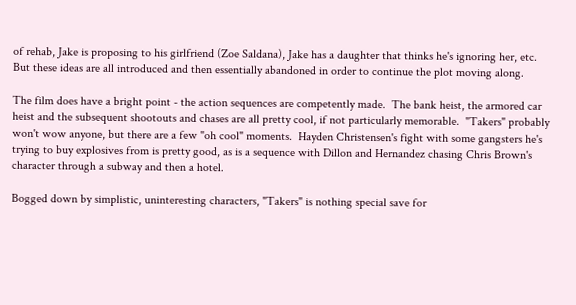of rehab, Jake is proposing to his girlfriend (Zoe Saldana), Jake has a daughter that thinks he's ignoring her, etc.  But these ideas are all introduced and then essentially abandoned in order to continue the plot moving along.

The film does have a bright point - the action sequences are competently made.  The bank heist, the armored car heist and the subsequent shootouts and chases are all pretty cool, if not particularly memorable.  "Takers" probably won't wow anyone, but there are a few "oh cool" moments.  Hayden Christensen's fight with some gangsters he's trying to buy explosives from is pretty good, as is a sequence with Dillon and Hernandez chasing Chris Brown's character through a subway and then a hotel.

Bogged down by simplistic, uninteresting characters, "Takers" is nothing special save for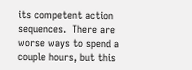its competent action sequences.  There are worse ways to spend a couple hours, but this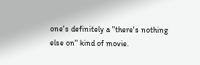one's definitely a "there's nothing else on" kind of movie.